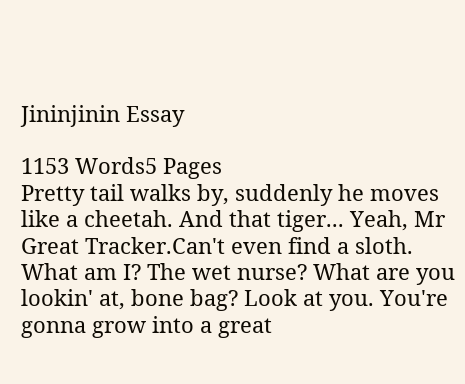Jininjinin Essay

1153 Words5 Pages
Pretty tail walks by, suddenly he moves like a cheetah. And that tiger... Yeah, Mr Great Tracker.Can't even find a sloth. What am I? The wet nurse? What are you lookin' at, bone bag? Look at you. You're gonna grow into a great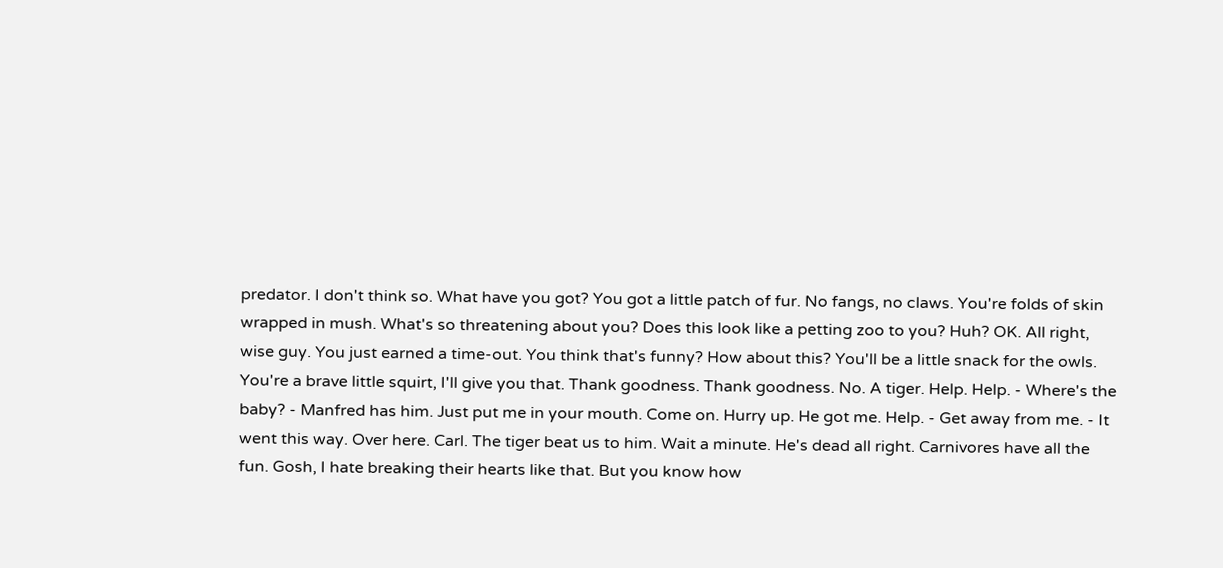predator. I don't think so. What have you got? You got a little patch of fur. No fangs, no claws. You're folds of skin wrapped in mush. What's so threatening about you? Does this look like a petting zoo to you? Huh? OK. All right, wise guy. You just earned a time-out. You think that's funny? How about this? You'll be a little snack for the owls. You're a brave little squirt, I'll give you that. Thank goodness. Thank goodness. No. A tiger. Help. Help. - Where's the baby? - Manfred has him. Just put me in your mouth. Come on. Hurry up. He got me. Help. - Get away from me. - It went this way. Over here. Carl. The tiger beat us to him. Wait a minute. He's dead all right. Carnivores have all the fun. Gosh, I hate breaking their hearts like that. But you know how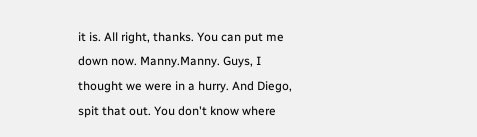it is. All right, thanks. You can put me down now. Manny.Manny. Guys, I thought we were in a hurry. And Diego, spit that out. You don't know where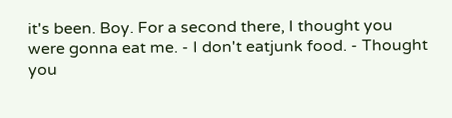it's been. Boy. For a second there, I thought you were gonna eat me. - I don't eatjunk food. - Thought you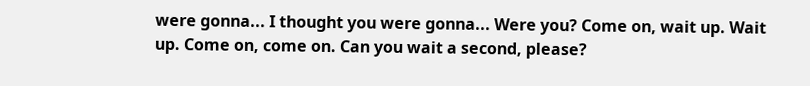were gonna... I thought you were gonna... Were you? Come on, wait up. Wait up. Come on, come on. Can you wait a second, please?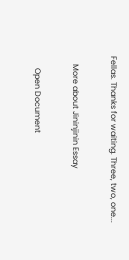Fellas. Thanks for waiting. Three, two, one...

    More about Jininjinin Essay

      Open Document